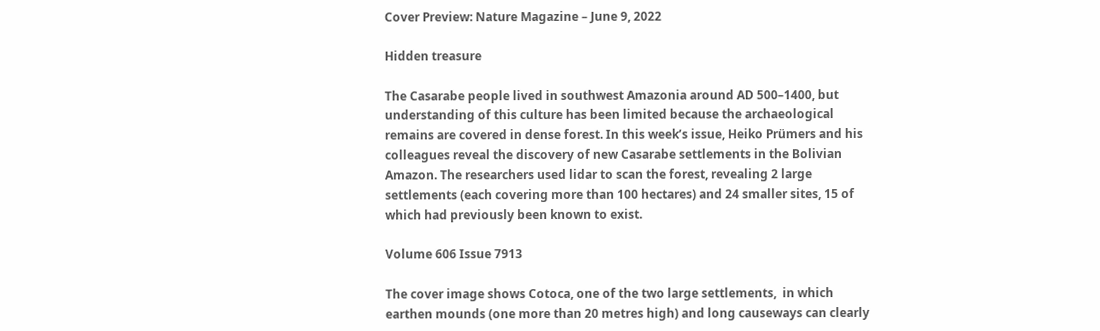Cover Preview: Nature Magazine – June 9, 2022

Hidden treasure

The Casarabe people lived in southwest Amazonia around AD 500–1400, but understanding of this culture has been limited because the archaeological remains are covered in dense forest. In this week’s issue, Heiko Prümers and his colleagues reveal the discovery of new Casarabe settlements in the Bolivian Amazon. The researchers used lidar to scan the forest, revealing 2 large settlements (each covering more than 100 hectares) and 24 smaller sites, 15 of which had previously been known to exist.

Volume 606 Issue 7913

The cover image shows Cotoca, one of the two large settlements,  in which earthen mounds (one more than 20 metres high) and long causeways can clearly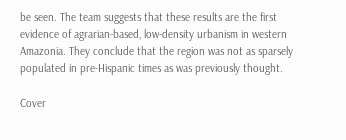be seen. The team suggests that these results are the first evidence of agrarian-based, low-density urbanism in western Amazonia. They conclude that the region was not as sparsely populated in pre-Hispanic times as was previously thought.

Cover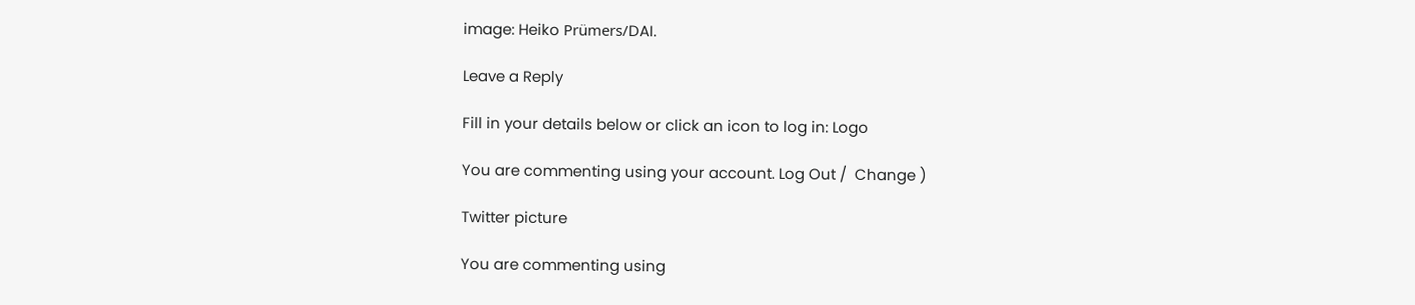image: Heiko Prümers/DAI.

Leave a Reply

Fill in your details below or click an icon to log in: Logo

You are commenting using your account. Log Out /  Change )

Twitter picture

You are commenting using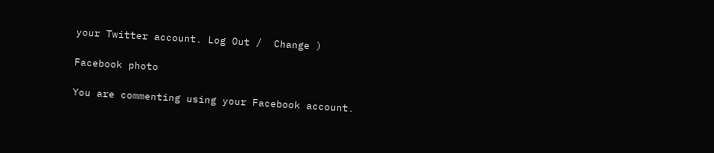your Twitter account. Log Out /  Change )

Facebook photo

You are commenting using your Facebook account.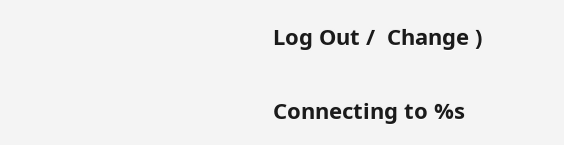Log Out /  Change )

Connecting to %s